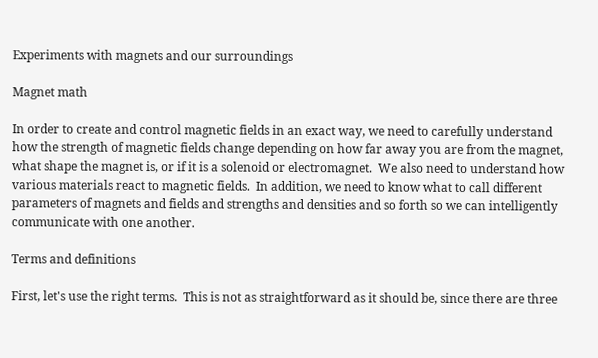Experiments with magnets and our surroundings

Magnet math

In order to create and control magnetic fields in an exact way, we need to carefully understand how the strength of magnetic fields change depending on how far away you are from the magnet, what shape the magnet is, or if it is a solenoid or electromagnet.  We also need to understand how various materials react to magnetic fields.  In addition, we need to know what to call different parameters of magnets and fields and strengths and densities and so forth so we can intelligently communicate with one another.

Terms and definitions

First, let's use the right terms.  This is not as straightforward as it should be, since there are three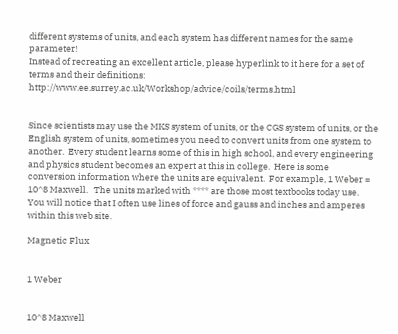different systems of units, and each system has different names for the same parameter!
Instead of recreating an excellent article, please hyperlink to it here for a set of terms and their definitions:  http://www.ee.surrey.ac.uk/Workshop/advice/coils/terms.html


Since scientists may use the MKS system of units, or the CGS system of units, or the English system of units, sometimes you need to convert units from one system to another.  Every student learns some of this in high school, and every engineering and physics student becomes an expert at this in college.  Here is some conversion information where the units are equivalent.  For example, 1 Weber = 10^8 Maxwell.   The units marked with **** are those most textbooks today use.  You will notice that I often use lines of force and gauss and inches and amperes within this web site.

Magnetic Flux


1 Weber


10^8 Maxwell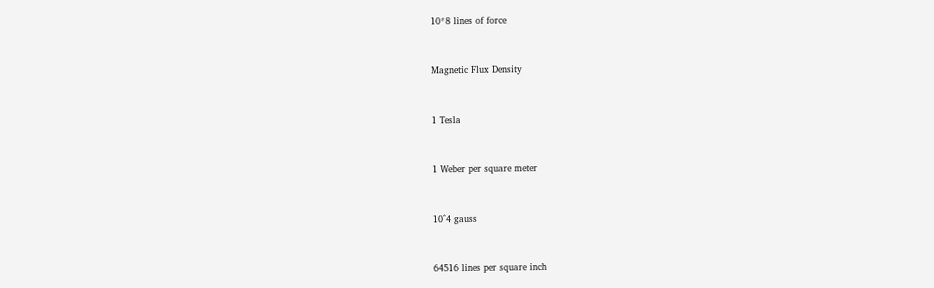10*8 lines of force


Magnetic Flux Density


1 Tesla


1 Weber per square meter


10^4 gauss


64516 lines per square inch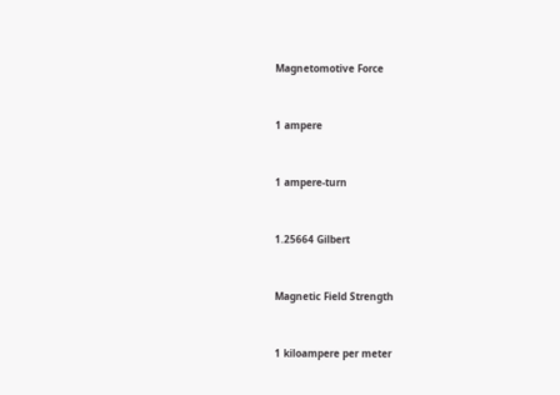Magnetomotive Force


1 ampere


1 ampere-turn


1.25664 Gilbert


Magnetic Field Strength


1 kiloampere per meter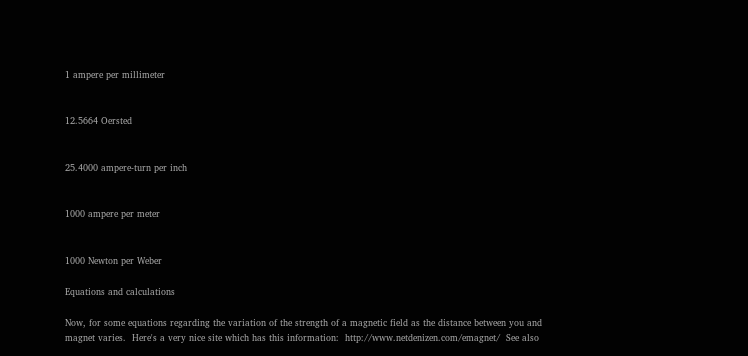1 ampere per millimeter


12.5664 Oersted


25.4000 ampere-turn per inch


1000 ampere per meter


1000 Newton per Weber

Equations and calculations

Now, for some equations regarding the variation of the strength of a magnetic field as the distance between you and magnet varies.  Here's a very nice site which has this information:  http://www.netdenizen.com/emagnet/  See also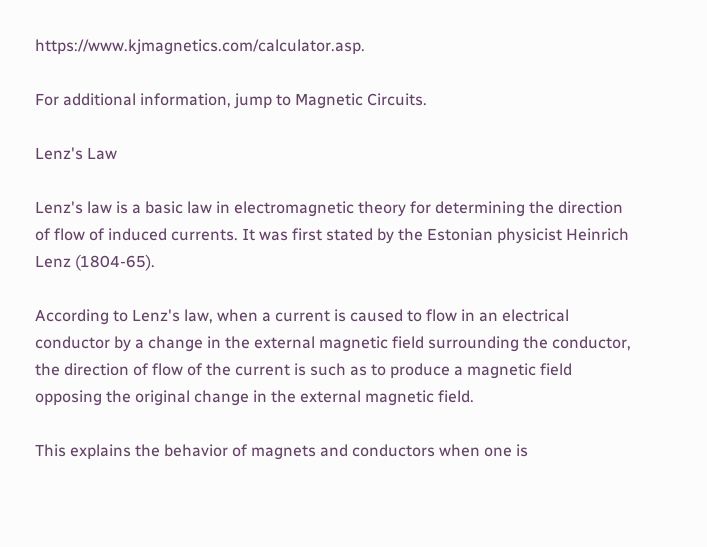https://www.kjmagnetics.com/calculator.asp.

For additional information, jump to Magnetic Circuits.

Lenz's Law

Lenz's law is a basic law in electromagnetic theory for determining the direction of flow of induced currents. It was first stated by the Estonian physicist Heinrich Lenz (1804-65).

According to Lenz's law, when a current is caused to flow in an electrical conductor by a change in the external magnetic field surrounding the conductor, the direction of flow of the current is such as to produce a magnetic field opposing the original change in the external magnetic field.

This explains the behavior of magnets and conductors when one is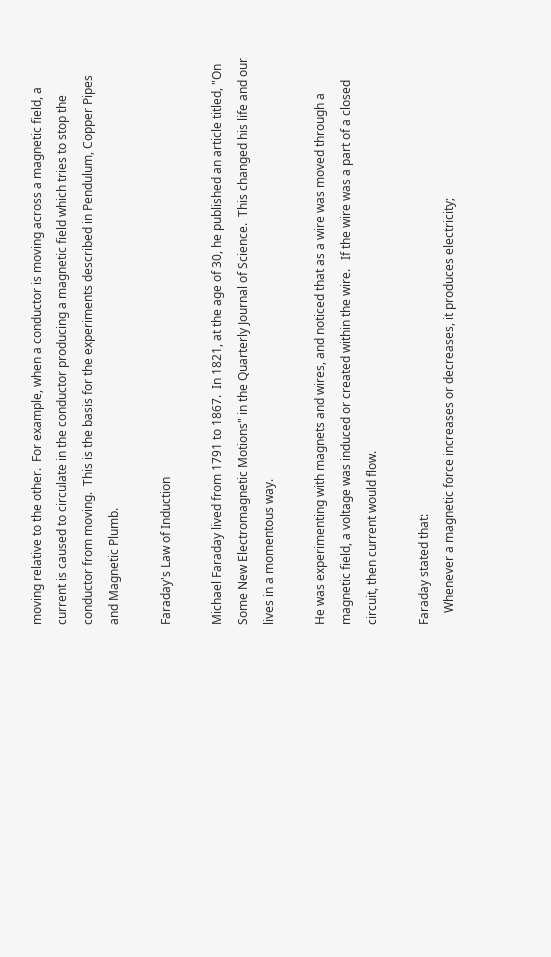moving relative to the other.  For example, when a conductor is moving across a magnetic field, a current is caused to circulate in the conductor producing a magnetic field which tries to stop the conductor from moving.  This is the basis for the experiments described in Pendulum, Copper Pipes and Magnetic Plumb.

Faraday's Law of Induction

Michael Faraday lived from 1791 to 1867.  In 1821, at the age of 30, he published an article titled, "On Some New Electromagnetic Motions" in the Quarterly Journal of Science.  This changed his life and our lives in a momentous way.

He was experimenting with magnets and wires, and noticed that as a wire was moved through a magnetic field, a voltage was induced or created within the wire.   If the wire was a part of a closed circuit, then current would flow.

Faraday stated that:
    Whenever a magnetic force increases or decreases, it produces electricity;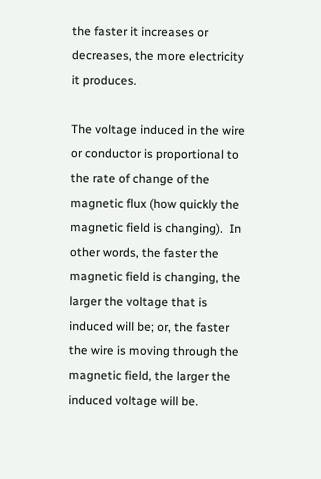the faster it increases or decreases, the more electricity it produces.

The voltage induced in the wire or conductor is proportional to the rate of change of the magnetic flux (how quickly the magnetic field is changing).  In other words, the faster the magnetic field is changing, the larger the voltage that is induced will be; or, the faster the wire is moving through the magnetic field, the larger the induced voltage will be.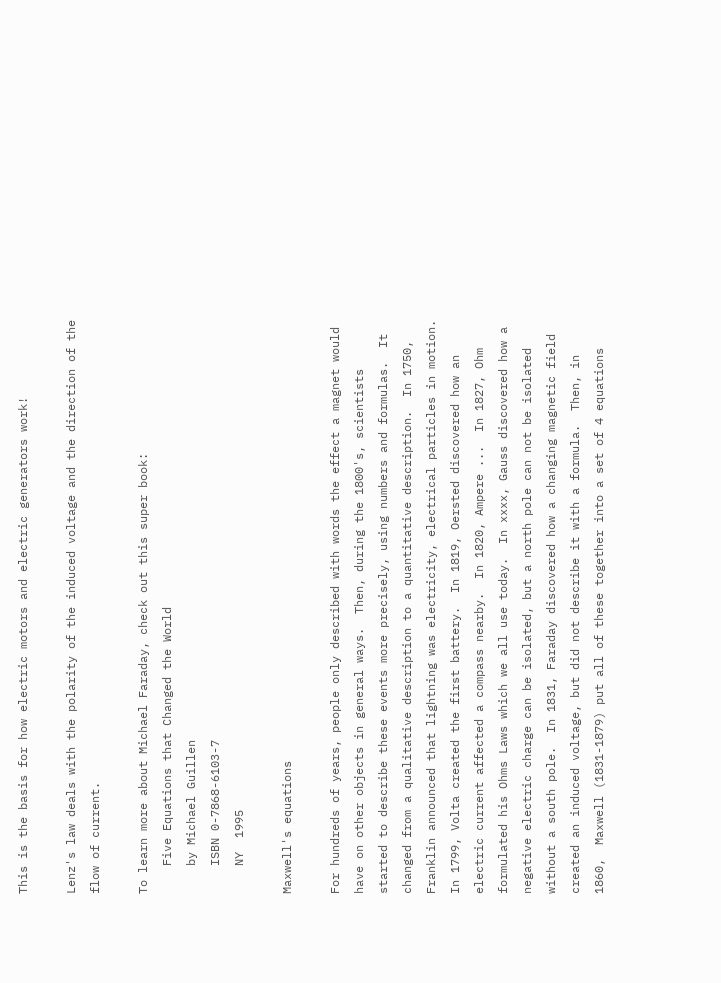This is the basis for how electric motors and electric generators work!

Lenz's law deals with the polarity of the induced voltage and the direction of the flow of current.

To learn more about Michael Faraday, check out this super book:
    Five Equations that Changed the World
    by Michael Guillen
    ISBN 0-7868-6103-7
    NY  1995

Maxwell's equations

For hundreds of years, people only described with words the effect a magnet would have on other objects in general ways.  Then, during the 1800's, scientists started to describe these events more precisely, using numbers and formulas.  It changed from a qualitative description to a quantitative description.  In 1750, Franklin announced that lightning was electricity, electrical particles in motion.  In 1799, Volta created the first battery.  In 1819, Oersted discovered how an electric current affected a compass nearby.  In 1820, Ampere ...  In 1827, Ohm formulated his Ohms Laws which we all use today.  In xxxx, Gauss discovered how a negative electric charge can be isolated, but a north pole can not be isolated without a south pole.  In 1831, Faraday discovered how a changing magnetic field created an induced voltage, but did not describe it with a formula.  Then, in 1860,  Maxwell (1831-1879) put all of these together into a set of 4 equations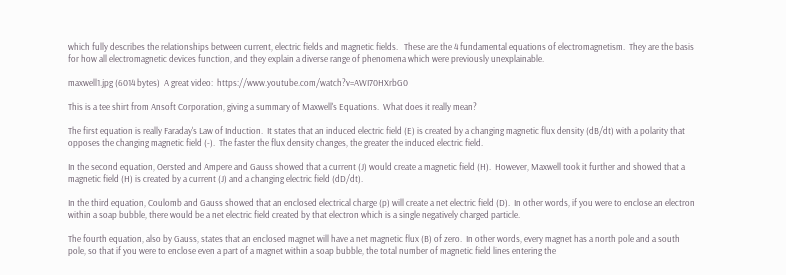which fully describes the relationships between current, electric fields and magnetic fields.   These are the 4 fundamental equations of electromagnetism.  They are the basis for how all electromagnetic devices function, and they explain a diverse range of phenomena which were previously unexplainable.

maxwell1.jpg (6014 bytes)  A great video:  https://www.youtube.com/watch?v=AWI70HXrbG0

This is a tee shirt from Ansoft Corporation, giving a summary of Maxwell's Equations.  What does it really mean?

The first equation is really Faraday's Law of Induction.  It states that an induced electric field (E) is created by a changing magnetic flux density (dB/dt) with a polarity that opposes the changing magnetic field (-).  The faster the flux density changes, the greater the induced electric field.

In the second equation, Oersted and Ampere and Gauss showed that a current (J) would create a magnetic field (H).  However, Maxwell took it further and showed that a magnetic field (H) is created by a current (J) and a changing electric field (dD/dt).

In the third equation, Coulomb and Gauss showed that an enclosed electrical charge (p) will create a net electric field (D).  In other words, if you were to enclose an electron within a soap bubble, there would be a net electric field created by that electron which is a single negatively charged particle.

The fourth equation, also by Gauss, states that an enclosed magnet will have a net magnetic flux (B) of zero.  In other words, every magnet has a north pole and a south pole, so that if you were to enclose even a part of a magnet within a soap bubble, the total number of magnetic field lines entering the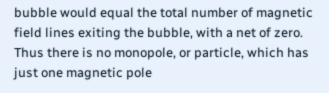bubble would equal the total number of magnetic field lines exiting the bubble, with a net of zero.   Thus there is no monopole, or particle, which has just one magnetic pole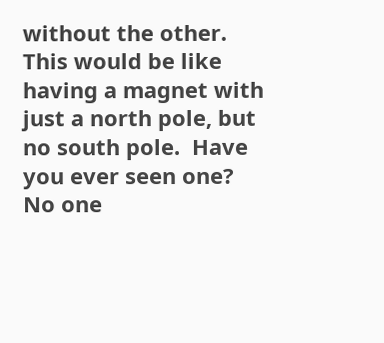without the other.  This would be like having a magnet with just a north pole, but no south pole.  Have you ever seen one?  No one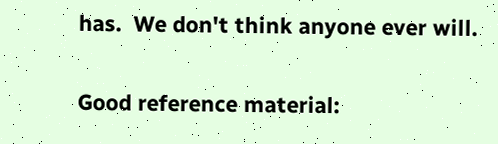has.  We don't think anyone ever will.

Good reference material: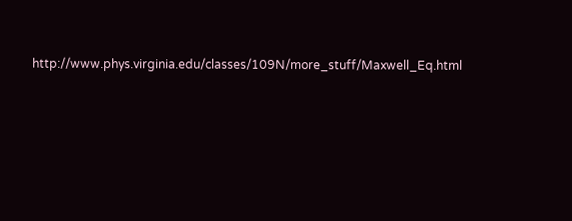http://www.phys.virginia.edu/classes/109N/more_stuff/Maxwell_Eq.html